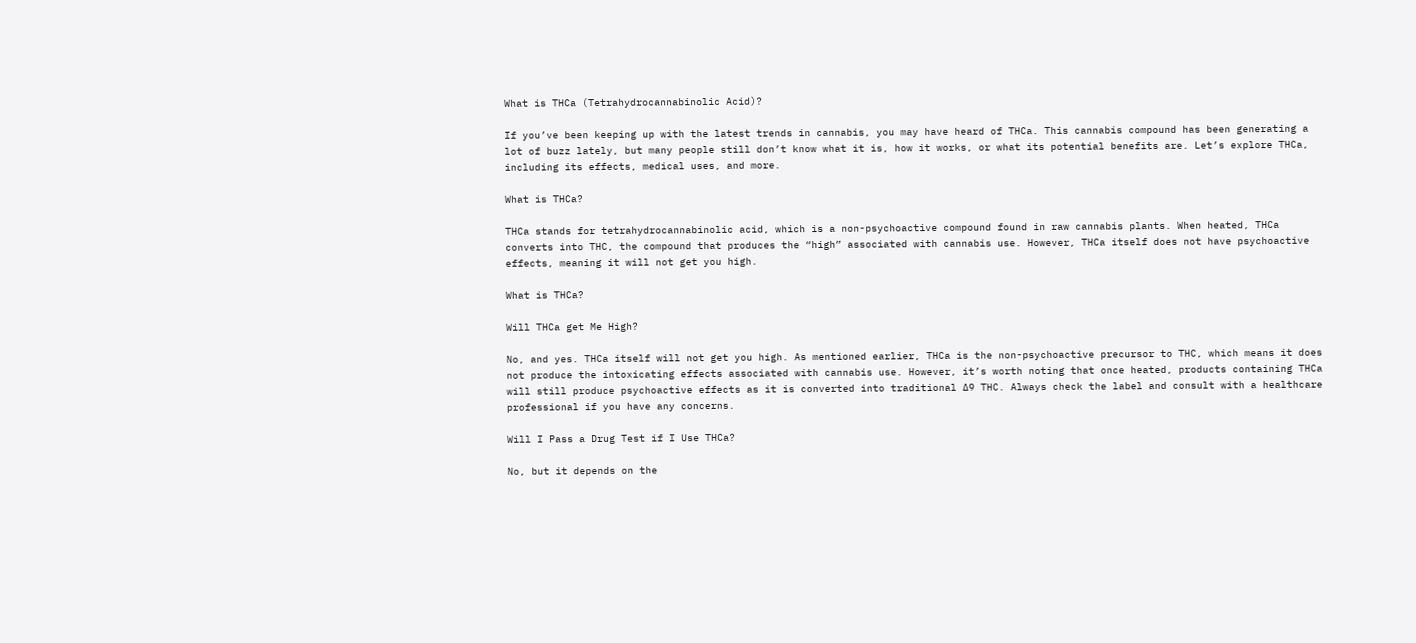What is THCa (Tetrahydrocannabinolic Acid)?

If you’ve been keeping up with the latest trends in cannabis, you may have heard of THCa. This cannabis compound has been generating a lot of buzz lately, but many people still don’t know what it is, how it works, or what its potential benefits are. Let’s explore THCa, including its effects, medical uses, and more.

What is THCa?

THCa stands for tetrahydrocannabinolic acid, which is a non-psychoactive compound found in raw cannabis plants. When heated, THCa converts into THC, the compound that produces the “high” associated with cannabis use. However, THCa itself does not have psychoactive effects, meaning it will not get you high.

What is THCa?

Will THCa get Me High?

No, and yes. THCa itself will not get you high. As mentioned earlier, THCa is the non-psychoactive precursor to THC, which means it does not produce the intoxicating effects associated with cannabis use. However, it’s worth noting that once heated, products containing THCa will still produce psychoactive effects as it is converted into traditional ∆9 THC. Always check the label and consult with a healthcare professional if you have any concerns.

Will I Pass a Drug Test if I Use THCa?

No, but it depends on the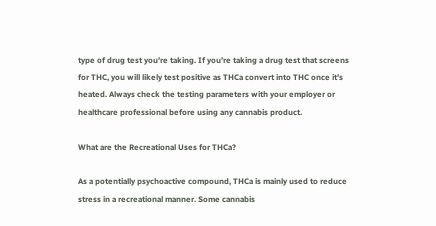type of drug test you’re taking. If you’re taking a drug test that screens for THC, you will likely test positive as THCa convert into THC once it’s heated. Always check the testing parameters with your employer or healthcare professional before using any cannabis product.

What are the Recreational Uses for THCa?

As a potentially psychoactive compound, THCa is mainly used to reduce stress in a recreational manner. Some cannabis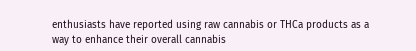enthusiasts have reported using raw cannabis or THCa products as a way to enhance their overall cannabis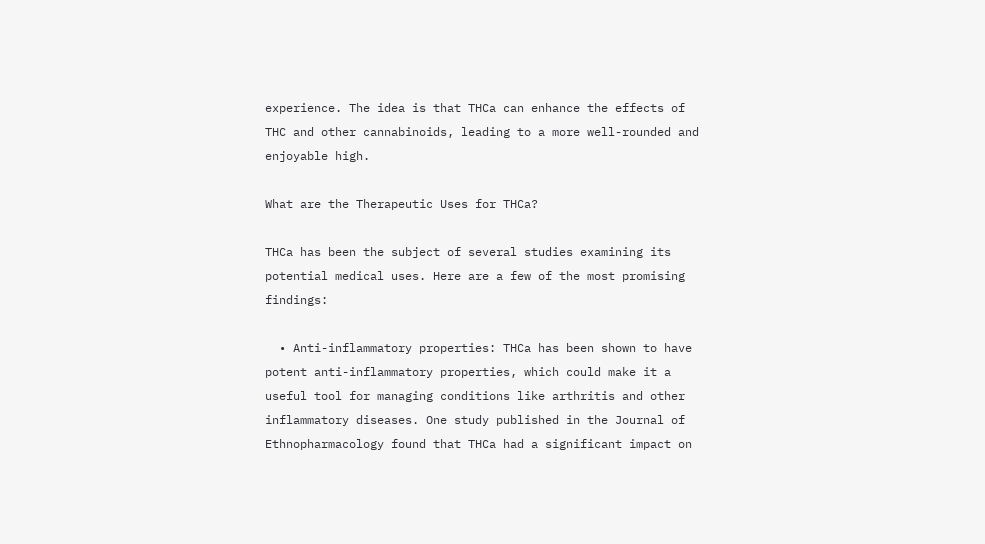experience. The idea is that THCa can enhance the effects of THC and other cannabinoids, leading to a more well-rounded and enjoyable high.

What are the Therapeutic Uses for THCa?

THCa has been the subject of several studies examining its potential medical uses. Here are a few of the most promising findings:

  • Anti-inflammatory properties: THCa has been shown to have potent anti-inflammatory properties, which could make it a useful tool for managing conditions like arthritis and other inflammatory diseases. One study published in the Journal of Ethnopharmacology found that THCa had a significant impact on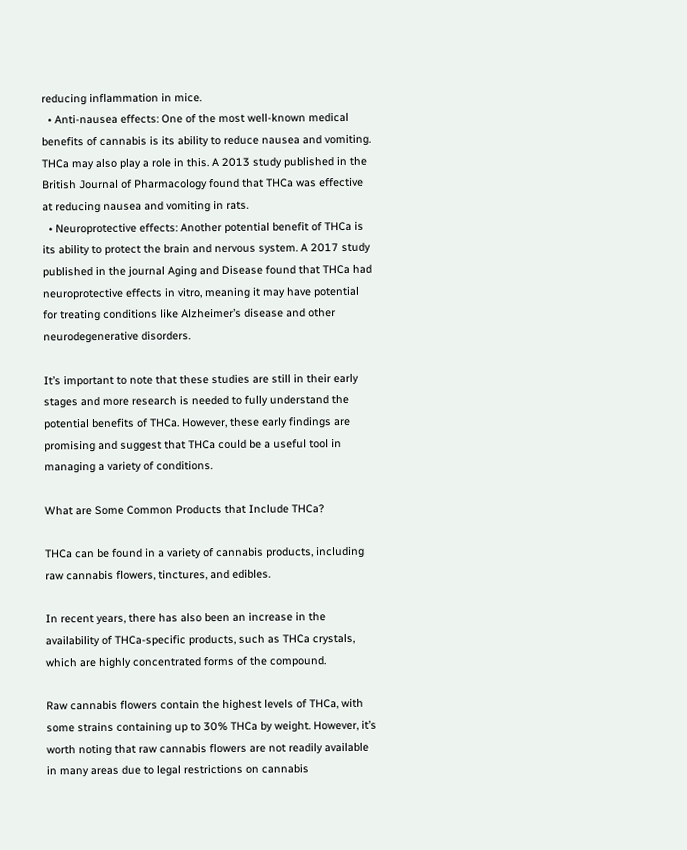reducing inflammation in mice.
  • Anti-nausea effects: One of the most well-known medical benefits of cannabis is its ability to reduce nausea and vomiting. THCa may also play a role in this. A 2013 study published in the British Journal of Pharmacology found that THCa was effective at reducing nausea and vomiting in rats.
  • Neuroprotective effects: Another potential benefit of THCa is its ability to protect the brain and nervous system. A 2017 study published in the journal Aging and Disease found that THCa had neuroprotective effects in vitro, meaning it may have potential for treating conditions like Alzheimer’s disease and other neurodegenerative disorders.

It’s important to note that these studies are still in their early stages and more research is needed to fully understand the potential benefits of THCa. However, these early findings are promising and suggest that THCa could be a useful tool in managing a variety of conditions.

What are Some Common Products that Include THCa?

THCa can be found in a variety of cannabis products, including raw cannabis flowers, tinctures, and edibles.

In recent years, there has also been an increase in the availability of THCa-specific products, such as THCa crystals, which are highly concentrated forms of the compound.

Raw cannabis flowers contain the highest levels of THCa, with some strains containing up to 30% THCa by weight. However, it’s worth noting that raw cannabis flowers are not readily available in many areas due to legal restrictions on cannabis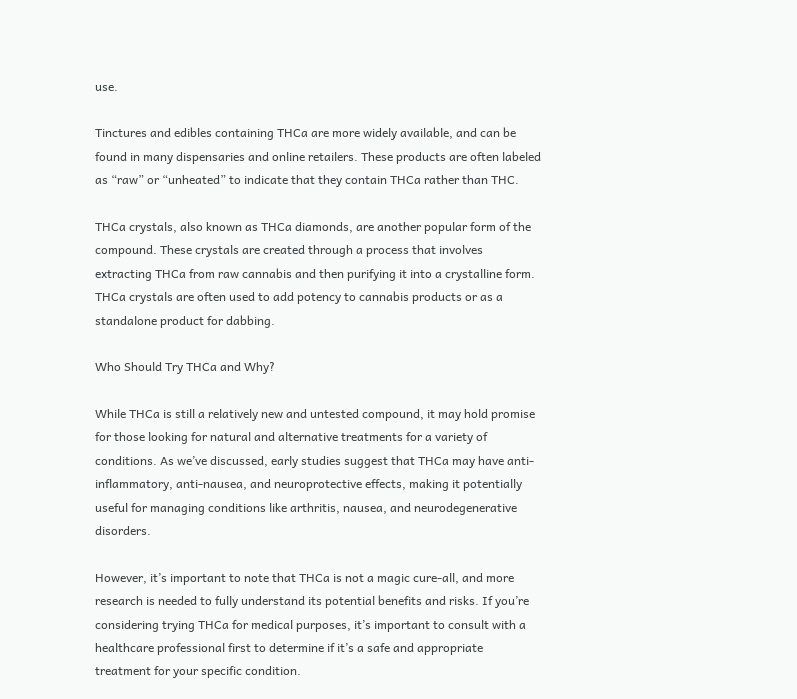use.

Tinctures and edibles containing THCa are more widely available, and can be found in many dispensaries and online retailers. These products are often labeled as “raw” or “unheated” to indicate that they contain THCa rather than THC.

THCa crystals, also known as THCa diamonds, are another popular form of the compound. These crystals are created through a process that involves extracting THCa from raw cannabis and then purifying it into a crystalline form. THCa crystals are often used to add potency to cannabis products or as a standalone product for dabbing.

Who Should Try THCa and Why?

While THCa is still a relatively new and untested compound, it may hold promise for those looking for natural and alternative treatments for a variety of conditions. As we’ve discussed, early studies suggest that THCa may have anti-inflammatory, anti-nausea, and neuroprotective effects, making it potentially useful for managing conditions like arthritis, nausea, and neurodegenerative disorders.

However, it’s important to note that THCa is not a magic cure-all, and more research is needed to fully understand its potential benefits and risks. If you’re considering trying THCa for medical purposes, it’s important to consult with a healthcare professional first to determine if it’s a safe and appropriate treatment for your specific condition.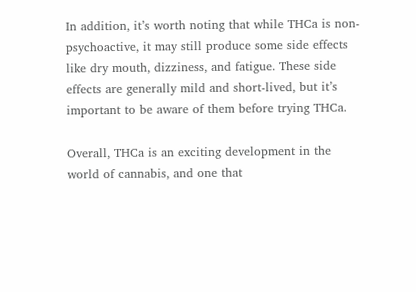In addition, it’s worth noting that while THCa is non-psychoactive, it may still produce some side effects like dry mouth, dizziness, and fatigue. These side effects are generally mild and short-lived, but it’s important to be aware of them before trying THCa.

Overall, THCa is an exciting development in the world of cannabis, and one that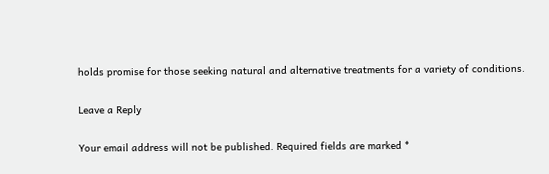holds promise for those seeking natural and alternative treatments for a variety of conditions.

Leave a Reply

Your email address will not be published. Required fields are marked *